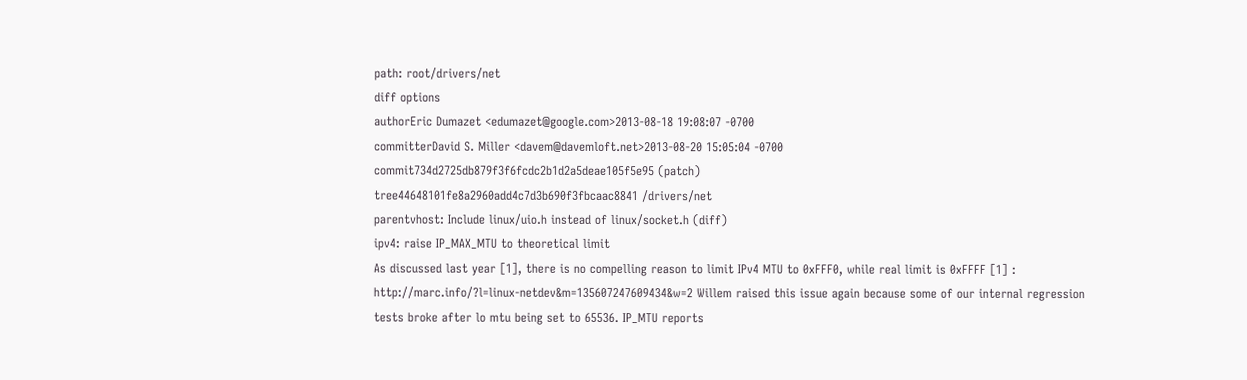path: root/drivers/net
diff options
authorEric Dumazet <edumazet@google.com>2013-08-18 19:08:07 -0700
committerDavid S. Miller <davem@davemloft.net>2013-08-20 15:05:04 -0700
commit734d2725db879f3f6fcdc2b1d2a5deae105f5e95 (patch)
tree44648101fe8a2960add4c7d3b690f3fbcaac8841 /drivers/net
parentvhost: Include linux/uio.h instead of linux/socket.h (diff)
ipv4: raise IP_MAX_MTU to theoretical limit
As discussed last year [1], there is no compelling reason to limit IPv4 MTU to 0xFFF0, while real limit is 0xFFFF [1] : http://marc.info/?l=linux-netdev&m=135607247609434&w=2 Willem raised this issue again because some of our internal regression tests broke after lo mtu being set to 65536. IP_MTU reports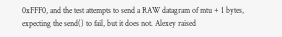0xFFF0, and the test attempts to send a RAW datagram of mtu + 1 bytes, expecting the send() to fail, but it does not. Alexey raised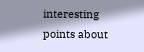interesting points about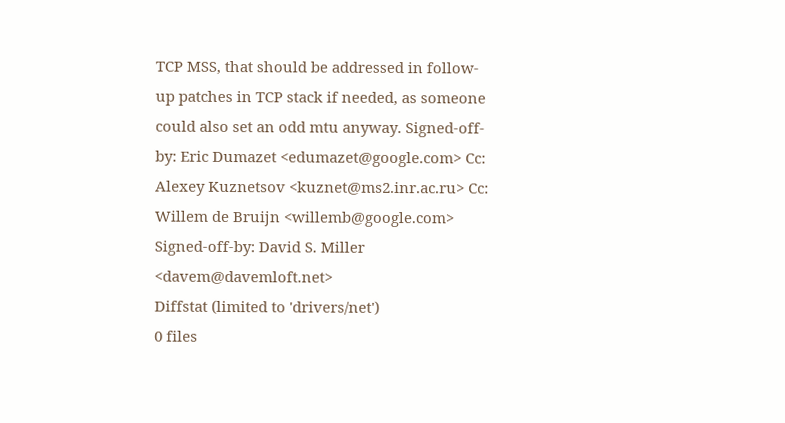TCP MSS, that should be addressed in follow-up patches in TCP stack if needed, as someone could also set an odd mtu anyway. Signed-off-by: Eric Dumazet <edumazet@google.com> Cc: Alexey Kuznetsov <kuznet@ms2.inr.ac.ru> Cc: Willem de Bruijn <willemb@google.com> Signed-off-by: David S. Miller <davem@davemloft.net>
Diffstat (limited to 'drivers/net')
0 files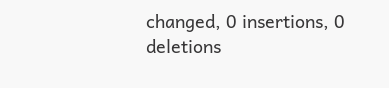changed, 0 insertions, 0 deletions